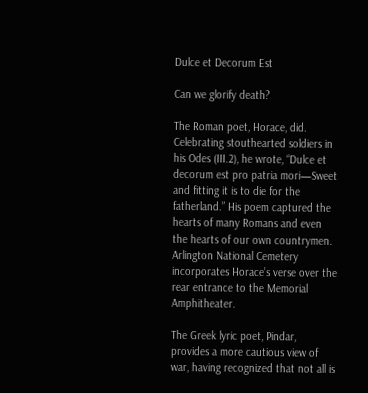Dulce et Decorum Est

Can we glorify death?

The Roman poet, Horace, did. Celebrating stouthearted soldiers in his Odes (III.2), he wrote, “Dulce et decorum est pro patria mori—Sweet and fitting it is to die for the fatherland.” His poem captured the hearts of many Romans and even the hearts of our own countrymen. Arlington National Cemetery incorporates Horace’s verse over the rear entrance to the Memorial Amphitheater.

The Greek lyric poet, Pindar, provides a more cautious view of war, having recognized that not all is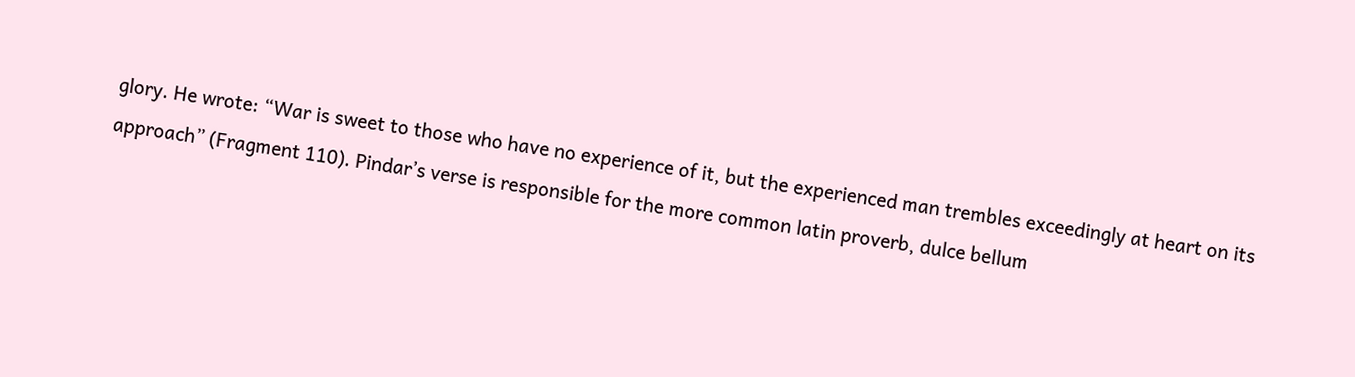glory. He wrote: “War is sweet to those who have no experience of it, but the experienced man trembles exceedingly at heart on its approach” (Fragment 110). Pindar’s verse is responsible for the more common latin proverb, dulce bellum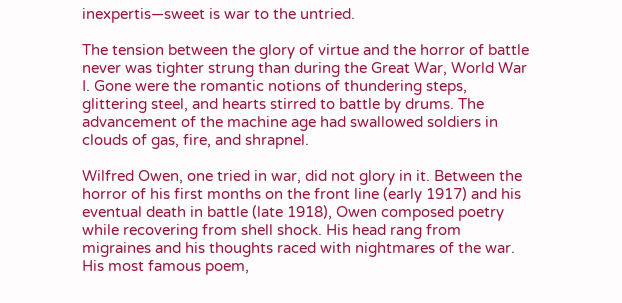inexpertis—sweet is war to the untried.

The tension between the glory of virtue and the horror of battle never was tighter strung than during the Great War, World War I. Gone were the romantic notions of thundering steps, glittering steel, and hearts stirred to battle by drums. The advancement of the machine age had swallowed soldiers in clouds of gas, fire, and shrapnel.

Wilfred Owen, one tried in war, did not glory in it. Between the horror of his first months on the front line (early 1917) and his eventual death in battle (late 1918), Owen composed poetry while recovering from shell shock. His head rang from migraines and his thoughts raced with nightmares of the war. His most famous poem,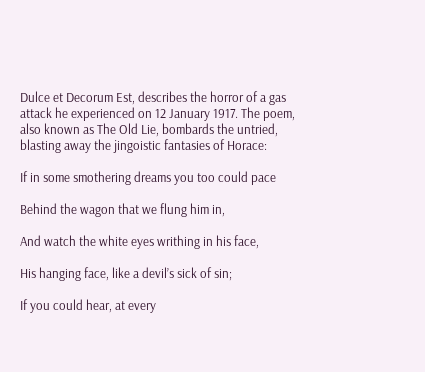Dulce et Decorum Est, describes the horror of a gas attack he experienced on 12 January 1917. The poem, also known as The Old Lie, bombards the untried, blasting away the jingoistic fantasies of Horace:

If in some smothering dreams you too could pace

Behind the wagon that we flung him in,

And watch the white eyes writhing in his face,

His hanging face, like a devil’s sick of sin;

If you could hear, at every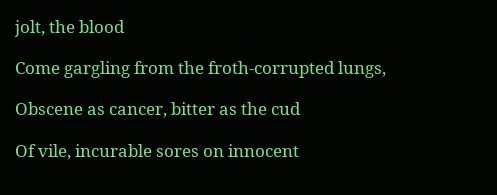jolt, the blood

Come gargling from the froth-corrupted lungs,

Obscene as cancer, bitter as the cud

Of vile, incurable sores on innocent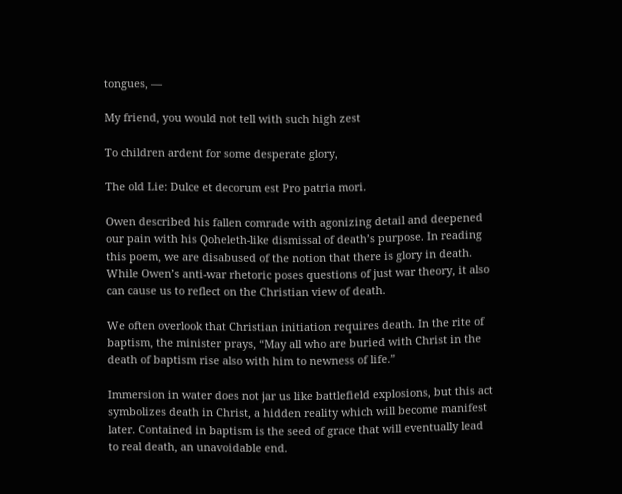tongues, —

My friend, you would not tell with such high zest

To children ardent for some desperate glory,

The old Lie: Dulce et decorum est Pro patria mori.

Owen described his fallen comrade with agonizing detail and deepened our pain with his Qoheleth-like dismissal of death’s purpose. In reading this poem, we are disabused of the notion that there is glory in death. While Owen’s anti-war rhetoric poses questions of just war theory, it also can cause us to reflect on the Christian view of death.

We often overlook that Christian initiation requires death. In the rite of baptism, the minister prays, “May all who are buried with Christ in the death of baptism rise also with him to newness of life.”

Immersion in water does not jar us like battlefield explosions, but this act symbolizes death in Christ, a hidden reality which will become manifest later. Contained in baptism is the seed of grace that will eventually lead to real death, an unavoidable end.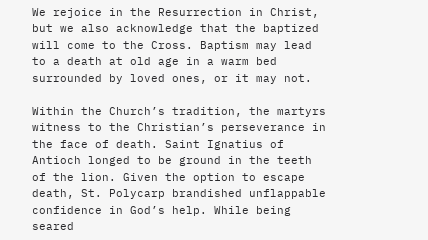We rejoice in the Resurrection in Christ, but we also acknowledge that the baptized will come to the Cross. Baptism may lead to a death at old age in a warm bed surrounded by loved ones, or it may not.

Within the Church’s tradition, the martyrs witness to the Christian’s perseverance in the face of death. Saint Ignatius of Antioch longed to be ground in the teeth of the lion. Given the option to escape death, St. Polycarp brandished unflappable confidence in God’s help. While being seared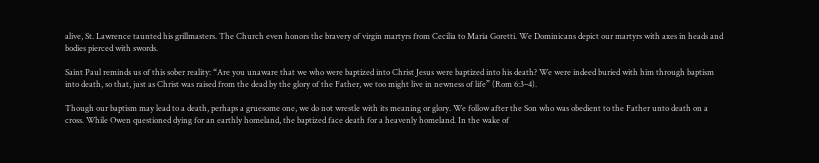alive, St. Lawrence taunted his grillmasters. The Church even honors the bravery of virgin martyrs from Cecilia to Maria Goretti. We Dominicans depict our martyrs with axes in heads and bodies pierced with swords.

Saint Paul reminds us of this sober reality: “Are you unaware that we who were baptized into Christ Jesus were baptized into his death? We were indeed buried with him through baptism into death, so that, just as Christ was raised from the dead by the glory of the Father, we too might live in newness of life” (Rom 6:3–4).

Though our baptism may lead to a death, perhaps a gruesome one, we do not wrestle with its meaning or glory. We follow after the Son who was obedient to the Father unto death on a cross. While Owen questioned dying for an earthly homeland, the baptized face death for a heavenly homeland. In the wake of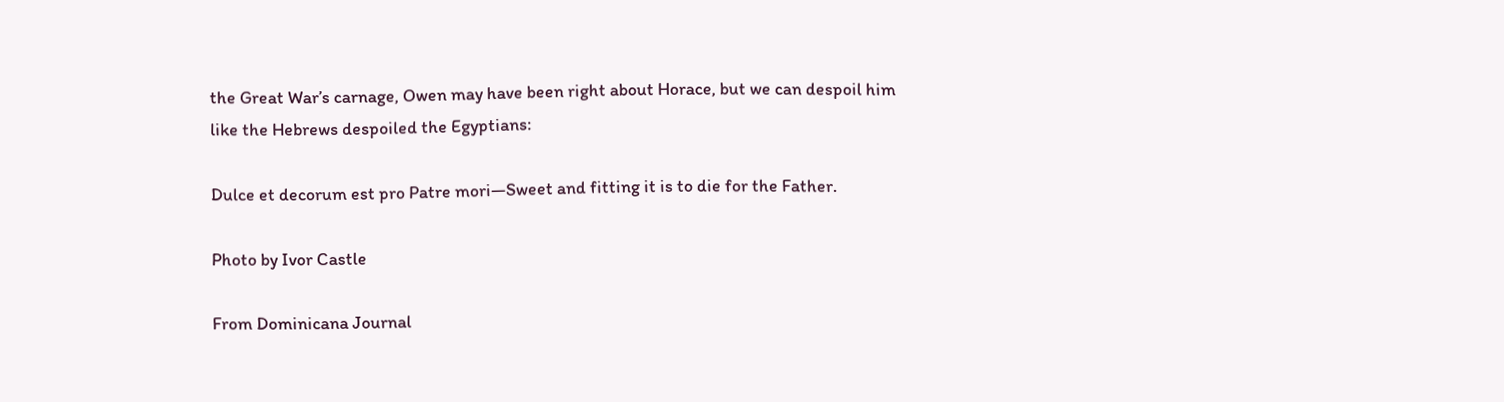the Great War’s carnage, Owen may have been right about Horace, but we can despoil him like the Hebrews despoiled the Egyptians:

Dulce et decorum est pro Patre mori—Sweet and fitting it is to die for the Father.

Photo by Ivor Castle

From Dominicana Journal